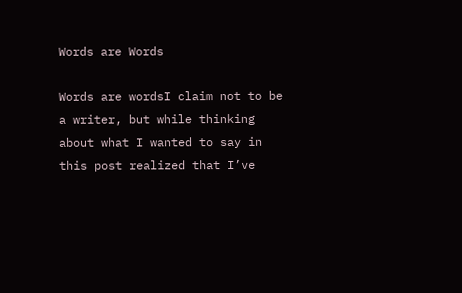Words are Words

Words are wordsI claim not to be a writer, but while thinking about what I wanted to say in this post realized that I’ve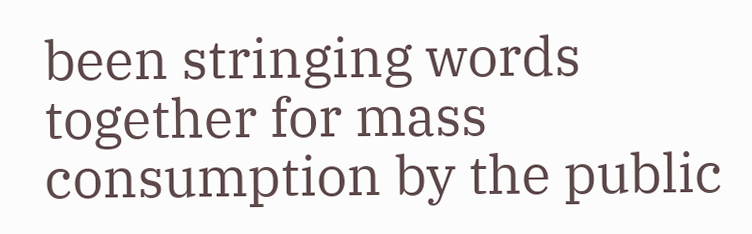been stringing words together for mass consumption by the public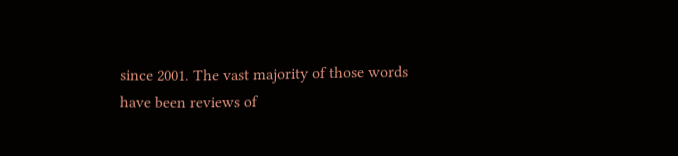since 2001. The vast majority of those words have been reviews of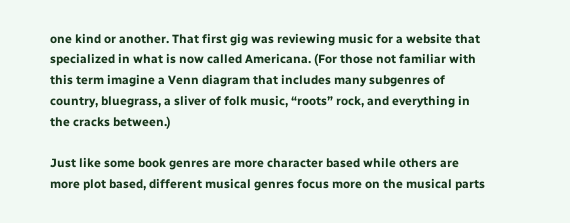one kind or another. That first gig was reviewing music for a website that specialized in what is now called Americana. (For those not familiar with this term imagine a Venn diagram that includes many subgenres of country, bluegrass, a sliver of folk music, “roots” rock, and everything in the cracks between.)

Just like some book genres are more character based while others are more plot based, different musical genres focus more on the musical parts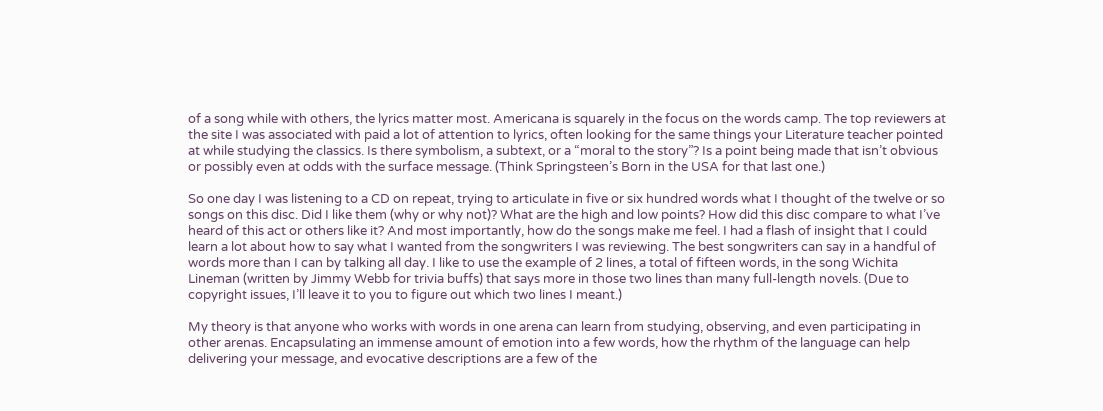of a song while with others, the lyrics matter most. Americana is squarely in the focus on the words camp. The top reviewers at the site I was associated with paid a lot of attention to lyrics, often looking for the same things your Literature teacher pointed at while studying the classics. Is there symbolism, a subtext, or a “moral to the story”? Is a point being made that isn’t obvious or possibly even at odds with the surface message. (Think Springsteen’s Born in the USA for that last one.)

So one day I was listening to a CD on repeat, trying to articulate in five or six hundred words what I thought of the twelve or so songs on this disc. Did I like them (why or why not)? What are the high and low points? How did this disc compare to what I’ve heard of this act or others like it? And most importantly, how do the songs make me feel. I had a flash of insight that I could learn a lot about how to say what I wanted from the songwriters I was reviewing. The best songwriters can say in a handful of words more than I can by talking all day. I like to use the example of 2 lines, a total of fifteen words, in the song Wichita Lineman (written by Jimmy Webb for trivia buffs) that says more in those two lines than many full-length novels. (Due to copyright issues, I’ll leave it to you to figure out which two lines I meant.)

My theory is that anyone who works with words in one arena can learn from studying, observing, and even participating in other arenas. Encapsulating an immense amount of emotion into a few words, how the rhythm of the language can help delivering your message, and evocative descriptions are a few of the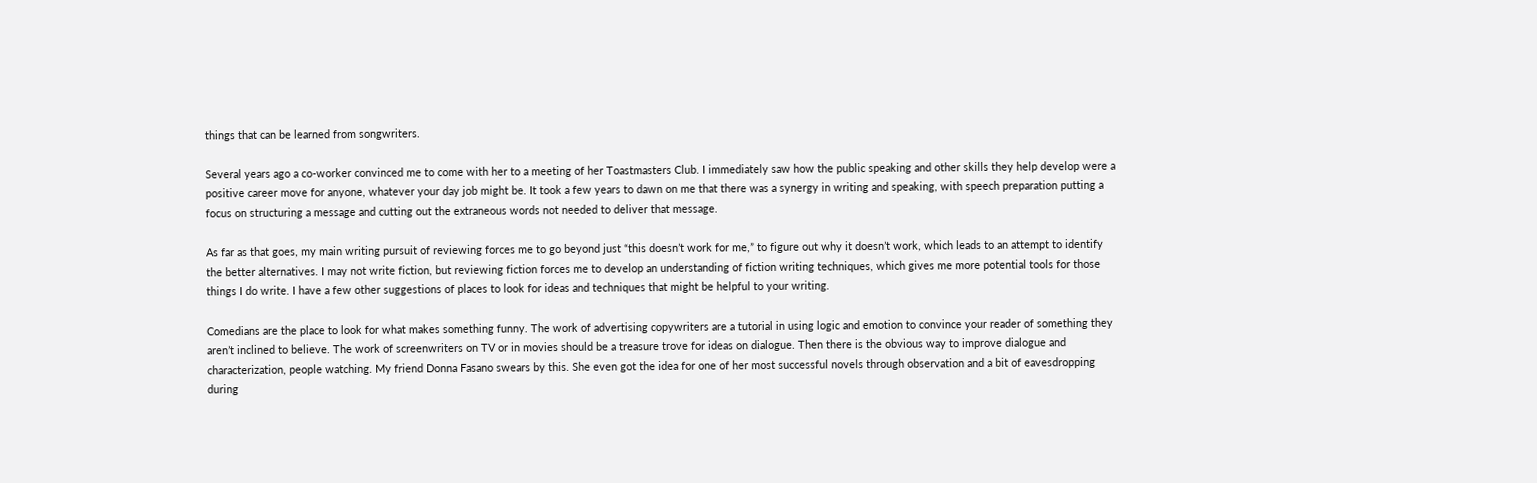things that can be learned from songwriters.

Several years ago a co-worker convinced me to come with her to a meeting of her Toastmasters Club. I immediately saw how the public speaking and other skills they help develop were a positive career move for anyone, whatever your day job might be. It took a few years to dawn on me that there was a synergy in writing and speaking, with speech preparation putting a focus on structuring a message and cutting out the extraneous words not needed to deliver that message.

As far as that goes, my main writing pursuit of reviewing forces me to go beyond just “this doesn’t work for me,” to figure out why it doesn’t work, which leads to an attempt to identify the better alternatives. I may not write fiction, but reviewing fiction forces me to develop an understanding of fiction writing techniques, which gives me more potential tools for those things I do write. I have a few other suggestions of places to look for ideas and techniques that might be helpful to your writing.

Comedians are the place to look for what makes something funny. The work of advertising copywriters are a tutorial in using logic and emotion to convince your reader of something they aren’t inclined to believe. The work of screenwriters on TV or in movies should be a treasure trove for ideas on dialogue. Then there is the obvious way to improve dialogue and characterization, people watching. My friend Donna Fasano swears by this. She even got the idea for one of her most successful novels through observation and a bit of eavesdropping during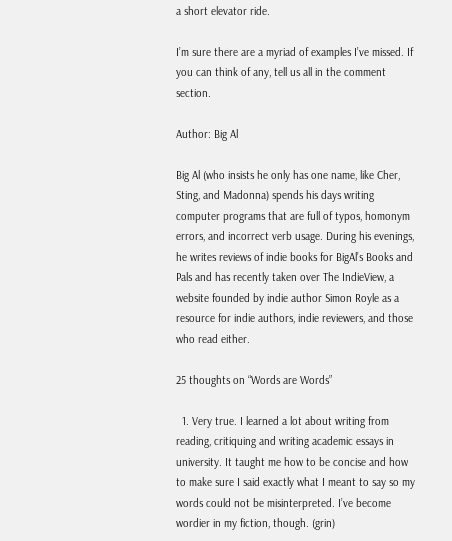a short elevator ride.

I’m sure there are a myriad of examples I’ve missed. If you can think of any, tell us all in the comment section.

Author: Big Al

Big Al (who insists he only has one name, like Cher, Sting, and Madonna) spends his days writing computer programs that are full of typos, homonym errors, and incorrect verb usage. During his evenings, he writes reviews of indie books for BigAl’s Books and Pals and has recently taken over The IndieView, a website founded by indie author Simon Royle as a resource for indie authors, indie reviewers, and those who read either.

25 thoughts on “Words are Words”

  1. Very true. I learned a lot about writing from reading, critiquing and writing academic essays in university. It taught me how to be concise and how to make sure I said exactly what I meant to say so my words could not be misinterpreted. I’ve become wordier in my fiction, though. (grin)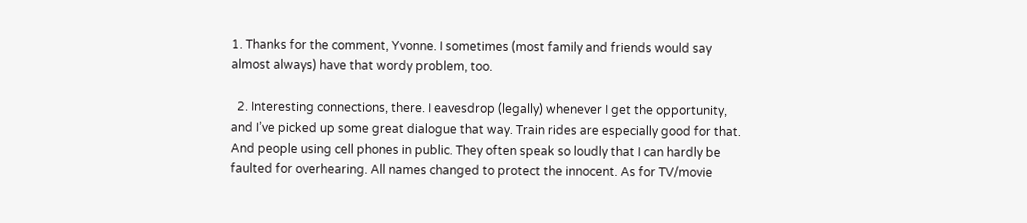1. Thanks for the comment, Yvonne. I sometimes (most family and friends would say almost always) have that wordy problem, too.

  2. Interesting connections, there. I eavesdrop (legally) whenever I get the opportunity, and I’ve picked up some great dialogue that way. Train rides are especially good for that. And people using cell phones in public. They often speak so loudly that I can hardly be faulted for overhearing. All names changed to protect the innocent. As for TV/movie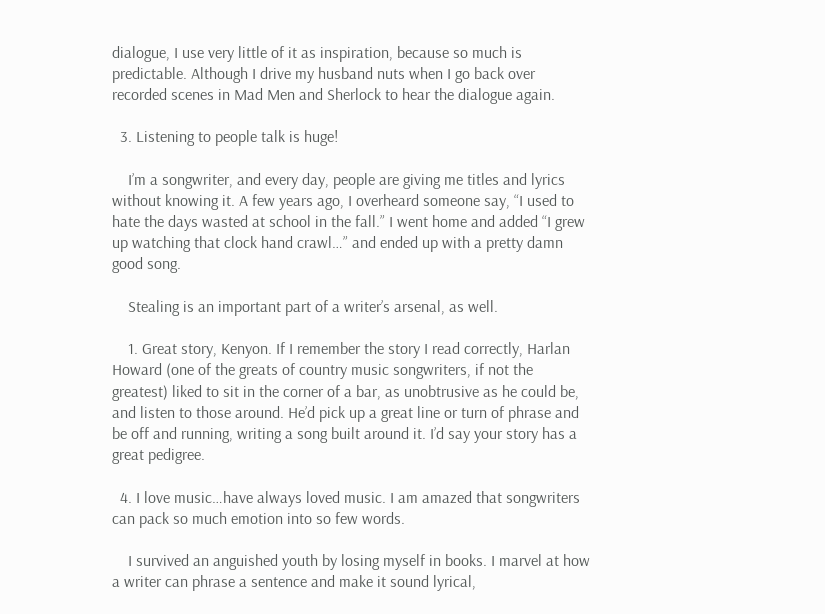dialogue, I use very little of it as inspiration, because so much is predictable. Although I drive my husband nuts when I go back over recorded scenes in Mad Men and Sherlock to hear the dialogue again.

  3. Listening to people talk is huge!

    I’m a songwriter, and every day, people are giving me titles and lyrics without knowing it. A few years ago, I overheard someone say, “I used to hate the days wasted at school in the fall.” I went home and added “I grew up watching that clock hand crawl…” and ended up with a pretty damn good song.

    Stealing is an important part of a writer’s arsenal, as well.

    1. Great story, Kenyon. If I remember the story I read correctly, Harlan Howard (one of the greats of country music songwriters, if not the greatest) liked to sit in the corner of a bar, as unobtrusive as he could be, and listen to those around. He’d pick up a great line or turn of phrase and be off and running, writing a song built around it. I’d say your story has a great pedigree.

  4. I love music…have always loved music. I am amazed that songwriters can pack so much emotion into so few words.

    I survived an anguished youth by losing myself in books. I marvel at how a writer can phrase a sentence and make it sound lyrical,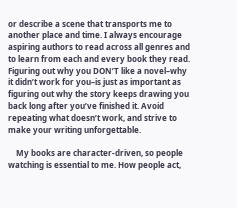or describe a scene that transports me to another place and time. I always encourage aspiring authors to read across all genres and to learn from each and every book they read. Figuring out why you DON’T like a novel–why it didn’t work for you–is just as important as figuring out why the story keeps drawing you back long after you’ve finished it. Avoid repeating what doesn’t work, and strive to make your writing unforgettable.

    My books are character-driven, so people watching is essential to me. How people act,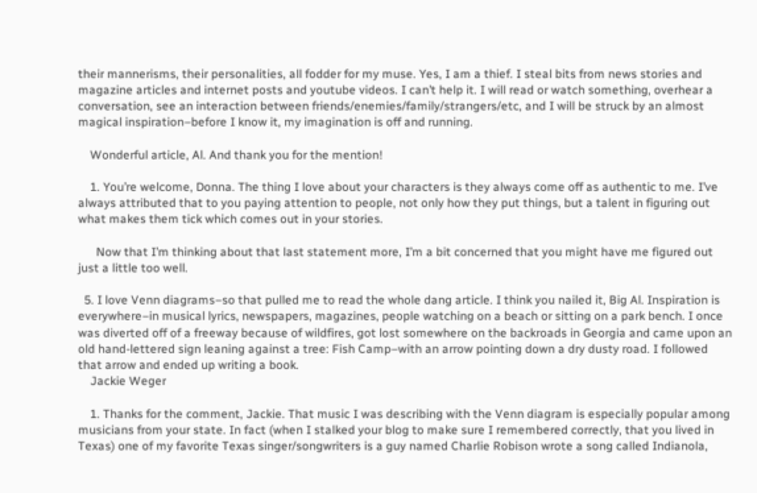their mannerisms, their personalities, all fodder for my muse. Yes, I am a thief. I steal bits from news stories and magazine articles and internet posts and youtube videos. I can’t help it. I will read or watch something, overhear a conversation, see an interaction between friends/enemies/family/strangers/etc, and I will be struck by an almost magical inspiration–before I know it, my imagination is off and running.

    Wonderful article, Al. And thank you for the mention!

    1. You’re welcome, Donna. The thing I love about your characters is they always come off as authentic to me. I’ve always attributed that to you paying attention to people, not only how they put things, but a talent in figuring out what makes them tick which comes out in your stories.

      Now that I’m thinking about that last statement more, I’m a bit concerned that you might have me figured out just a little too well.

  5. I love Venn diagrams–so that pulled me to read the whole dang article. I think you nailed it, Big Al. Inspiration is everywhere–in musical lyrics, newspapers, magazines, people watching on a beach or sitting on a park bench. I once was diverted off of a freeway because of wildfires, got lost somewhere on the backroads in Georgia and came upon an old hand-lettered sign leaning against a tree: Fish Camp–with an arrow pointing down a dry dusty road. I followed that arrow and ended up writing a book.
    Jackie Weger

    1. Thanks for the comment, Jackie. That music I was describing with the Venn diagram is especially popular among musicians from your state. In fact (when I stalked your blog to make sure I remembered correctly, that you lived in Texas) one of my favorite Texas singer/songwriters is a guy named Charlie Robison wrote a song called Indianola,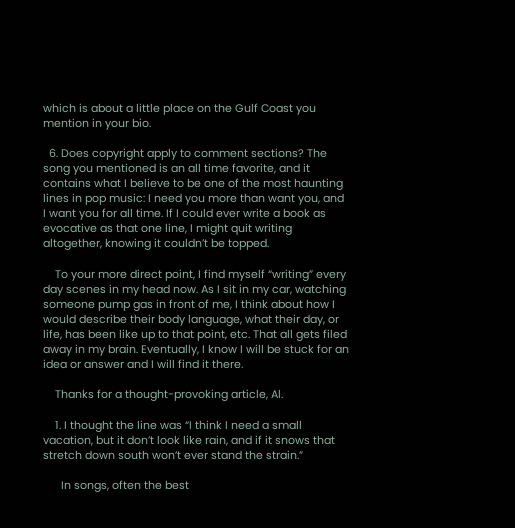which is about a little place on the Gulf Coast you mention in your bio.

  6. Does copyright apply to comment sections? The song you mentioned is an all time favorite, and it contains what I believe to be one of the most haunting lines in pop music: I need you more than want you, and I want you for all time. If I could ever write a book as evocative as that one line, I might quit writing altogether, knowing it couldn’t be topped.

    To your more direct point, I find myself “writing” every day scenes in my head now. As I sit in my car, watching someone pump gas in front of me, I think about how I would describe their body language, what their day, or life, has been like up to that point, etc. That all gets filed away in my brain. Eventually, I know I will be stuck for an idea or answer and I will find it there.

    Thanks for a thought-provoking article, Al.

    1. I thought the line was “I think I need a small vacation, but it don’t look like rain, and if it snows that stretch down south won’t ever stand the strain.”

      In songs, often the best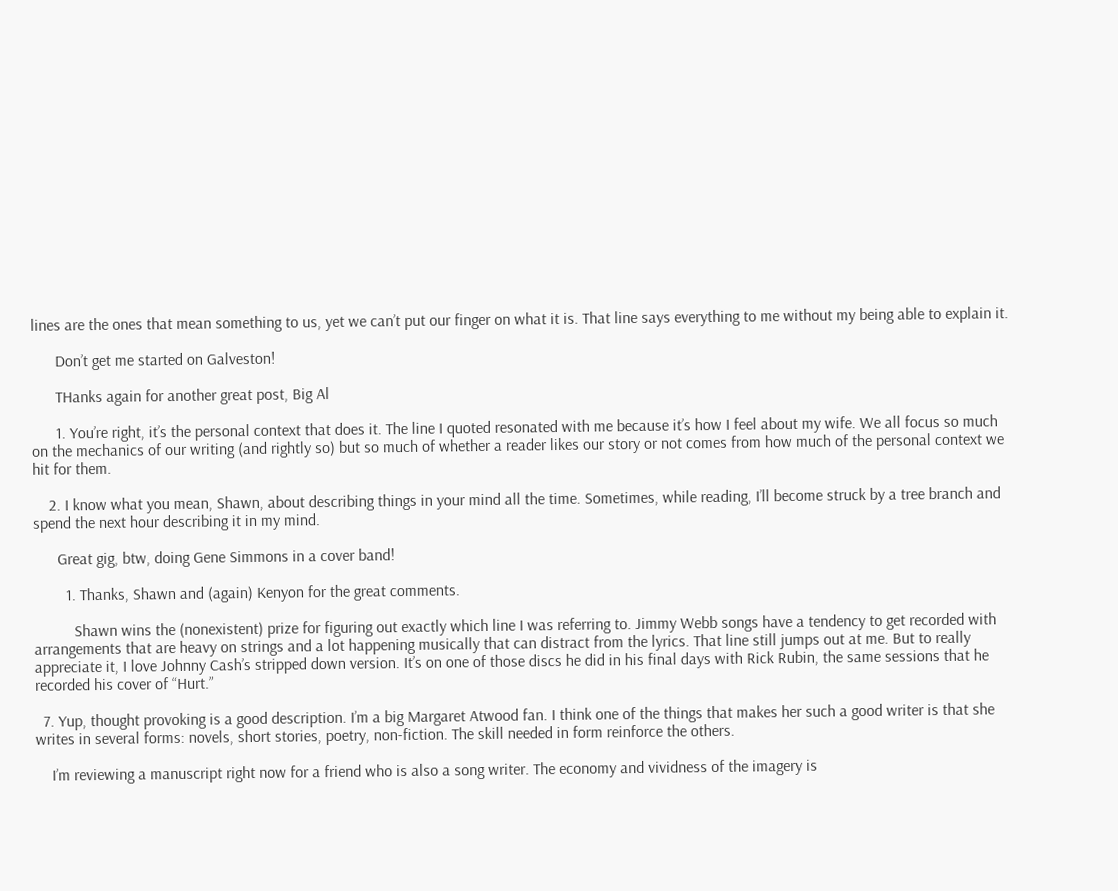lines are the ones that mean something to us, yet we can’t put our finger on what it is. That line says everything to me without my being able to explain it.

      Don’t get me started on Galveston!

      THanks again for another great post, Big Al

      1. You’re right, it’s the personal context that does it. The line I quoted resonated with me because it’s how I feel about my wife. We all focus so much on the mechanics of our writing (and rightly so) but so much of whether a reader likes our story or not comes from how much of the personal context we hit for them.

    2. I know what you mean, Shawn, about describing things in your mind all the time. Sometimes, while reading, I’ll become struck by a tree branch and spend the next hour describing it in my mind.

      Great gig, btw, doing Gene Simmons in a cover band!

        1. Thanks, Shawn and (again) Kenyon for the great comments.

          Shawn wins the (nonexistent) prize for figuring out exactly which line I was referring to. Jimmy Webb songs have a tendency to get recorded with arrangements that are heavy on strings and a lot happening musically that can distract from the lyrics. That line still jumps out at me. But to really appreciate it, I love Johnny Cash’s stripped down version. It’s on one of those discs he did in his final days with Rick Rubin, the same sessions that he recorded his cover of “Hurt.”

  7. Yup, thought provoking is a good description. I’m a big Margaret Atwood fan. I think one of the things that makes her such a good writer is that she writes in several forms: novels, short stories, poetry, non-fiction. The skill needed in form reinforce the others.

    I’m reviewing a manuscript right now for a friend who is also a song writer. The economy and vividness of the imagery is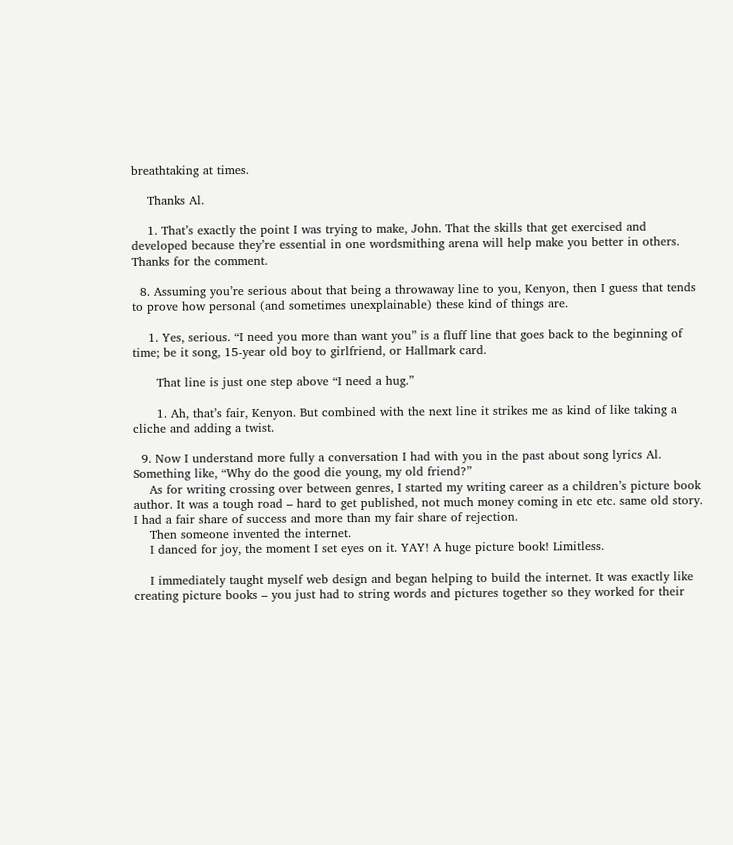breathtaking at times.

    Thanks Al.

    1. That’s exactly the point I was trying to make, John. That the skills that get exercised and developed because they’re essential in one wordsmithing arena will help make you better in others. Thanks for the comment.

  8. Assuming you’re serious about that being a throwaway line to you, Kenyon, then I guess that tends to prove how personal (and sometimes unexplainable) these kind of things are.

    1. Yes, serious. “I need you more than want you” is a fluff line that goes back to the beginning of time; be it song, 15-year old boy to girlfriend, or Hallmark card.

      That line is just one step above “I need a hug.”

      1. Ah, that’s fair, Kenyon. But combined with the next line it strikes me as kind of like taking a cliche and adding a twist.

  9. Now I understand more fully a conversation I had with you in the past about song lyrics Al. Something like, “Why do the good die young, my old friend?”
    As for writing crossing over between genres, I started my writing career as a children’s picture book author. It was a tough road – hard to get published, not much money coming in etc etc. same old story. I had a fair share of success and more than my fair share of rejection.
    Then someone invented the internet.
    I danced for joy, the moment I set eyes on it. YAY! A huge picture book! Limitless.

    I immediately taught myself web design and began helping to build the internet. It was exactly like creating picture books – you just had to string words and pictures together so they worked for their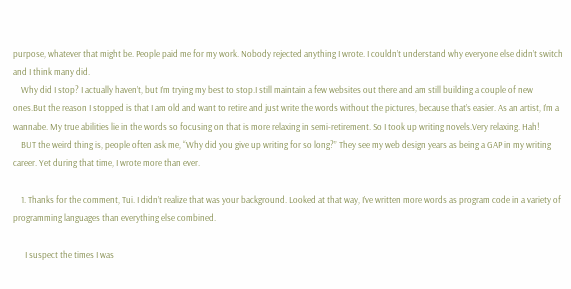purpose, whatever that might be. People paid me for my work. Nobody rejected anything I wrote. I couldn’t understand why everyone else didn’t switch and I think many did.
    Why did I stop? I actually haven’t, but I’m trying my best to stop.I still maintain a few websites out there and am still building a couple of new ones.But the reason I stopped is that I am old and want to retire and just write the words without the pictures, because that’s easier. As an artist, I’m a wannabe. My true abilities lie in the words so focusing on that is more relaxing in semi-retirement. So I took up writing novels.Very relaxing. Hah!
    BUT the weird thing is, people often ask me, “Why did you give up writing for so long?” They see my web design years as being a GAP in my writing career. Yet during that time, I wrote more than ever.

    1. Thanks for the comment, Tui. I didn’t realize that was your background. Looked at that way, I’ve written more words as program code in a variety of programming languages than everything else combined.

      I suspect the times I was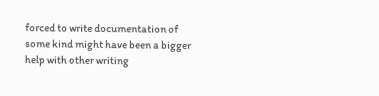forced to write documentation of some kind might have been a bigger help with other writing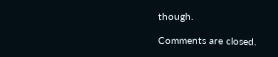though.

Comments are closed.